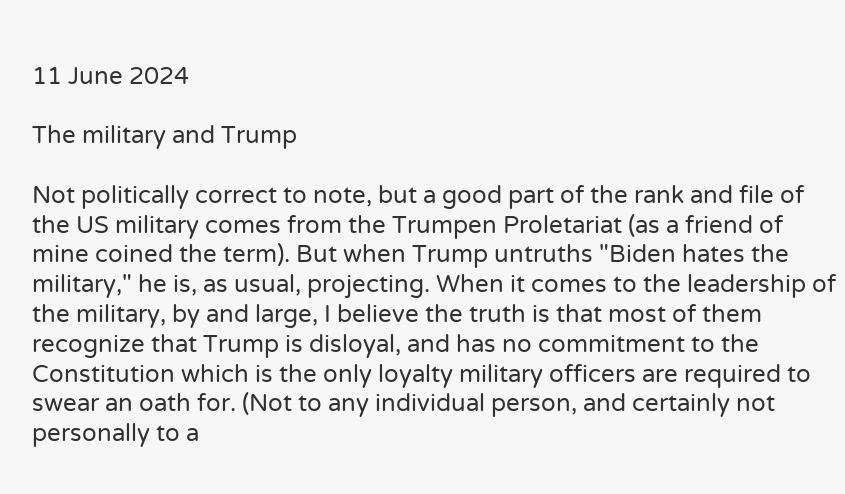11 June 2024

The military and Trump

Not politically correct to note, but a good part of the rank and file of the US military comes from the Trumpen Proletariat (as a friend of mine coined the term). But when Trump untruths "Biden hates the military," he is, as usual, projecting. When it comes to the leadership of the military, by and large, I believe the truth is that most of them recognize that Trump is disloyal, and has no commitment to the Constitution which is the only loyalty military officers are required to swear an oath for. (Not to any individual person, and certainly not personally to a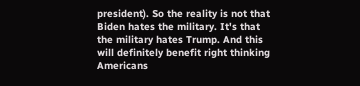president). So the reality is not that Biden hates the military. It's that the military hates Trump. And this will definitely benefit right thinking Americans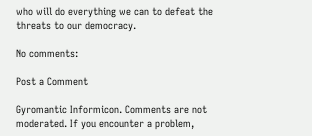who will do everything we can to defeat the threats to our democracy.

No comments:

Post a Comment

Gyromantic Informicon. Comments are not moderated. If you encounter a problem,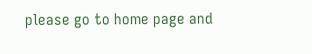please go to home page and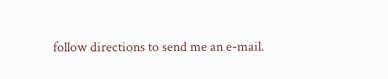follow directions to send me an e-mail.